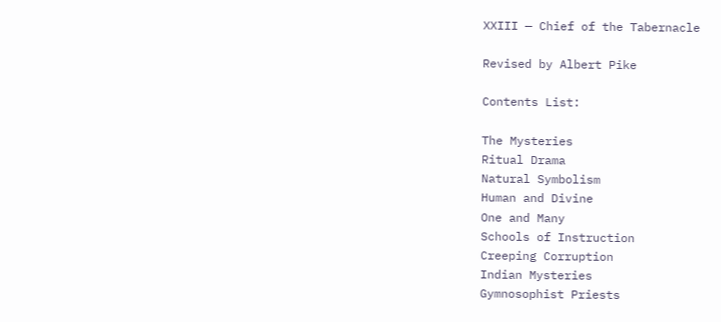XXIII — Chief of the Tabernacle

Revised by Albert Pike

Contents List:

The Mysteries
Ritual Drama
Natural Symbolism
Human and Divine
One and Many
Schools of Instruction
Creeping Corruption
Indian Mysteries
Gymnosophist Priests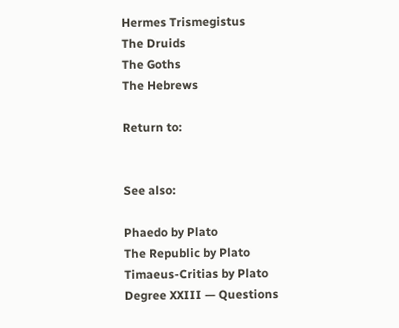Hermes Trismegistus
The Druids
The Goths
The Hebrews

Return to:


See also:

Phaedo by Plato
The Republic by Plato
Timaeus-Critias by Plato
Degree XXIII — Questions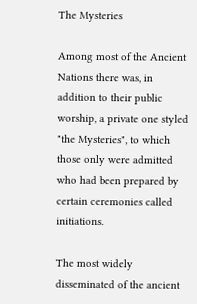The Mysteries

Among most of the Ancient Nations there was, in addition to their public worship, a private one styled "the Mysteries", to which those only were admitted who had been prepared by certain ceremonies called initiations.

The most widely disseminated of the ancient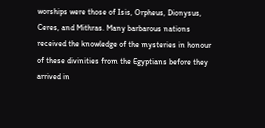worships were those of Isis, Orpheus, Dionysus, Ceres, and Mithras. Many barbarous nations received the knowledge of the mysteries in honour of these divinities from the Egyptians before they arrived in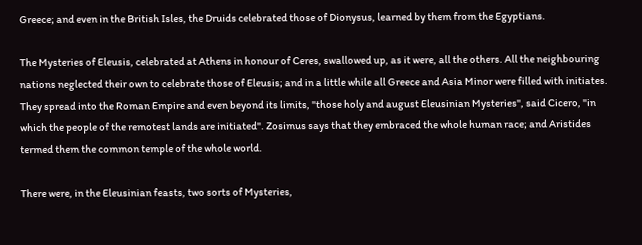Greece; and even in the British Isles, the Druids celebrated those of Dionysus, learned by them from the Egyptians.

The Mysteries of Eleusis, celebrated at Athens in honour of Ceres, swallowed up, as it were, all the others. All the neighbouring nations neglected their own to celebrate those of Eleusis; and in a little while all Greece and Asia Minor were filled with initiates. They spread into the Roman Empire and even beyond its limits, "those holy and august Eleusinian Mysteries", said Cicero, "in which the people of the remotest lands are initiated". Zosimus says that they embraced the whole human race; and Aristides termed them the common temple of the whole world.

There were, in the Eleusinian feasts, two sorts of Mysteries,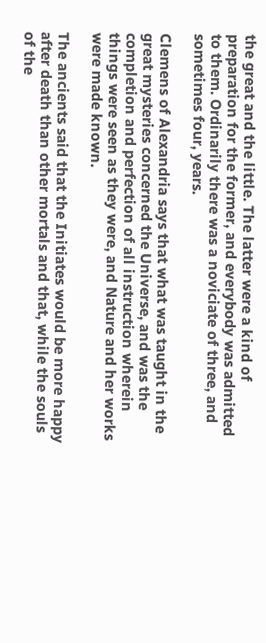the great and the little. The latter were a kind of preparation for the former, and everybody was admitted to them. Ordinarily there was a noviciate of three, and sometimes four, years.

Clemens of Alexandria says that what was taught in the great mysteries concerned the Universe, and was the completion and perfection of all instruction wherein things were seen as they were, and Nature and her works were made known.

The ancients said that the Initiates would be more happy after death than other mortals and that, while the souls of the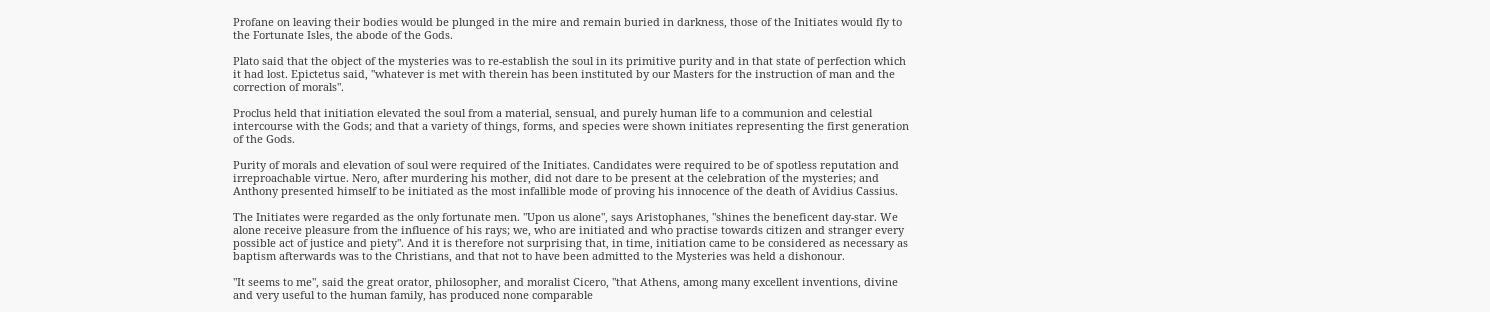Profane on leaving their bodies would be plunged in the mire and remain buried in darkness, those of the Initiates would fly to the Fortunate Isles, the abode of the Gods.

Plato said that the object of the mysteries was to re-establish the soul in its primitive purity and in that state of perfection which it had lost. Epictetus said, "whatever is met with therein has been instituted by our Masters for the instruction of man and the correction of morals".

Proclus held that initiation elevated the soul from a material, sensual, and purely human life to a communion and celestial intercourse with the Gods; and that a variety of things, forms, and species were shown initiates representing the first generation of the Gods.

Purity of morals and elevation of soul were required of the Initiates. Candidates were required to be of spotless reputation and irreproachable virtue. Nero, after murdering his mother, did not dare to be present at the celebration of the mysteries; and Anthony presented himself to be initiated as the most infallible mode of proving his innocence of the death of Avidius Cassius.

The Initiates were regarded as the only fortunate men. "Upon us alone", says Aristophanes, "shines the beneficent day-star. We alone receive pleasure from the influence of his rays; we, who are initiated and who practise towards citizen and stranger every possible act of justice and piety". And it is therefore not surprising that, in time, initiation came to be considered as necessary as baptism afterwards was to the Christians, and that not to have been admitted to the Mysteries was held a dishonour.

"It seems to me", said the great orator, philosopher, and moralist Cicero, "that Athens, among many excellent inventions, divine and very useful to the human family, has produced none comparable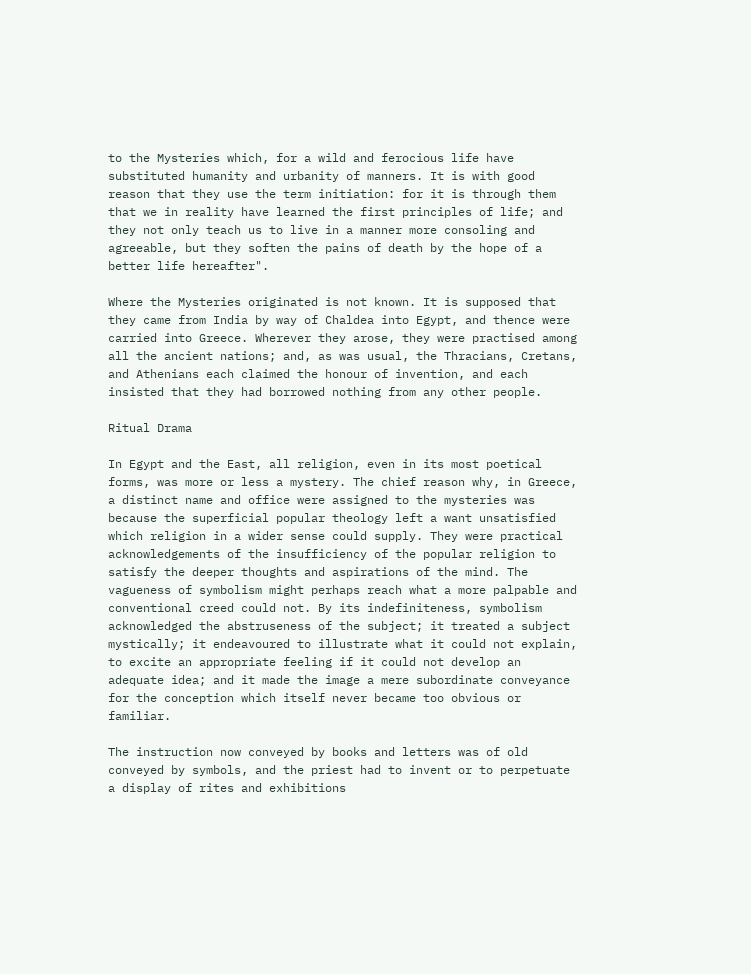to the Mysteries which, for a wild and ferocious life have substituted humanity and urbanity of manners. It is with good reason that they use the term initiation: for it is through them that we in reality have learned the first principles of life; and they not only teach us to live in a manner more consoling and agreeable, but they soften the pains of death by the hope of a better life hereafter".

Where the Mysteries originated is not known. It is supposed that they came from India by way of Chaldea into Egypt, and thence were carried into Greece. Wherever they arose, they were practised among all the ancient nations; and, as was usual, the Thracians, Cretans, and Athenians each claimed the honour of invention, and each insisted that they had borrowed nothing from any other people.

Ritual Drama

In Egypt and the East, all religion, even in its most poetical forms, was more or less a mystery. The chief reason why, in Greece, a distinct name and office were assigned to the mysteries was because the superficial popular theology left a want unsatisfied which religion in a wider sense could supply. They were practical acknowledgements of the insufficiency of the popular religion to satisfy the deeper thoughts and aspirations of the mind. The vagueness of symbolism might perhaps reach what a more palpable and conventional creed could not. By its indefiniteness, symbolism acknowledged the abstruseness of the subject; it treated a subject mystically; it endeavoured to illustrate what it could not explain, to excite an appropriate feeling if it could not develop an adequate idea; and it made the image a mere subordinate conveyance for the conception which itself never became too obvious or familiar.

The instruction now conveyed by books and letters was of old conveyed by symbols, and the priest had to invent or to perpetuate a display of rites and exhibitions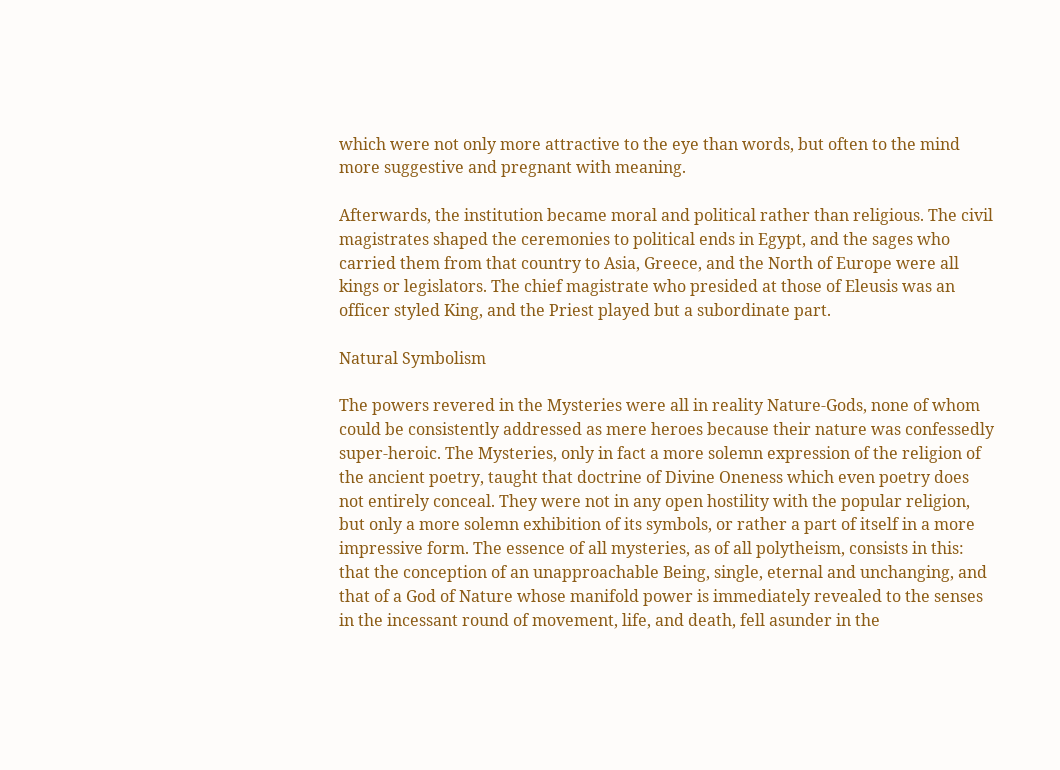which were not only more attractive to the eye than words, but often to the mind more suggestive and pregnant with meaning.

Afterwards, the institution became moral and political rather than religious. The civil magistrates shaped the ceremonies to political ends in Egypt, and the sages who carried them from that country to Asia, Greece, and the North of Europe were all kings or legislators. The chief magistrate who presided at those of Eleusis was an officer styled King, and the Priest played but a subordinate part.

Natural Symbolism

The powers revered in the Mysteries were all in reality Nature-Gods, none of whom could be consistently addressed as mere heroes because their nature was confessedly super-heroic. The Mysteries, only in fact a more solemn expression of the religion of the ancient poetry, taught that doctrine of Divine Oneness which even poetry does not entirely conceal. They were not in any open hostility with the popular religion, but only a more solemn exhibition of its symbols, or rather a part of itself in a more impressive form. The essence of all mysteries, as of all polytheism, consists in this: that the conception of an unapproachable Being, single, eternal and unchanging, and that of a God of Nature whose manifold power is immediately revealed to the senses in the incessant round of movement, life, and death, fell asunder in the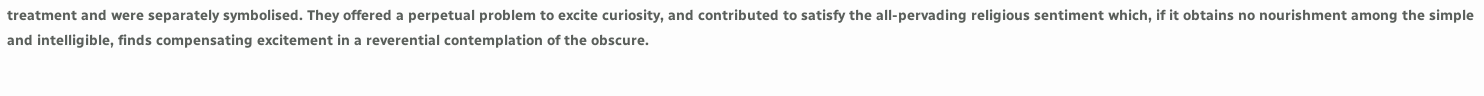treatment and were separately symbolised. They offered a perpetual problem to excite curiosity, and contributed to satisfy the all-pervading religious sentiment which, if it obtains no nourishment among the simple and intelligible, finds compensating excitement in a reverential contemplation of the obscure.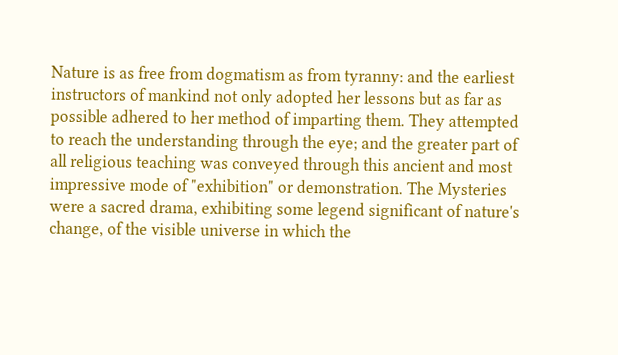Nature is as free from dogmatism as from tyranny: and the earliest instructors of mankind not only adopted her lessons but as far as possible adhered to her method of imparting them. They attempted to reach the understanding through the eye; and the greater part of all religious teaching was conveyed through this ancient and most impressive mode of "exhibition" or demonstration. The Mysteries were a sacred drama, exhibiting some legend significant of nature's change, of the visible universe in which the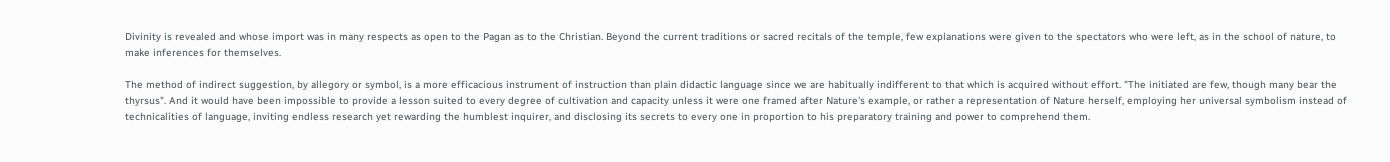Divinity is revealed and whose import was in many respects as open to the Pagan as to the Christian. Beyond the current traditions or sacred recitals of the temple, few explanations were given to the spectators who were left, as in the school of nature, to make inferences for themselves.

The method of indirect suggestion, by allegory or symbol, is a more efficacious instrument of instruction than plain didactic language since we are habitually indifferent to that which is acquired without effort. "The initiated are few, though many bear the thyrsus". And it would have been impossible to provide a lesson suited to every degree of cultivation and capacity unless it were one framed after Nature's example, or rather a representation of Nature herself, employing her universal symbolism instead of technicalities of language, inviting endless research yet rewarding the humblest inquirer, and disclosing its secrets to every one in proportion to his preparatory training and power to comprehend them.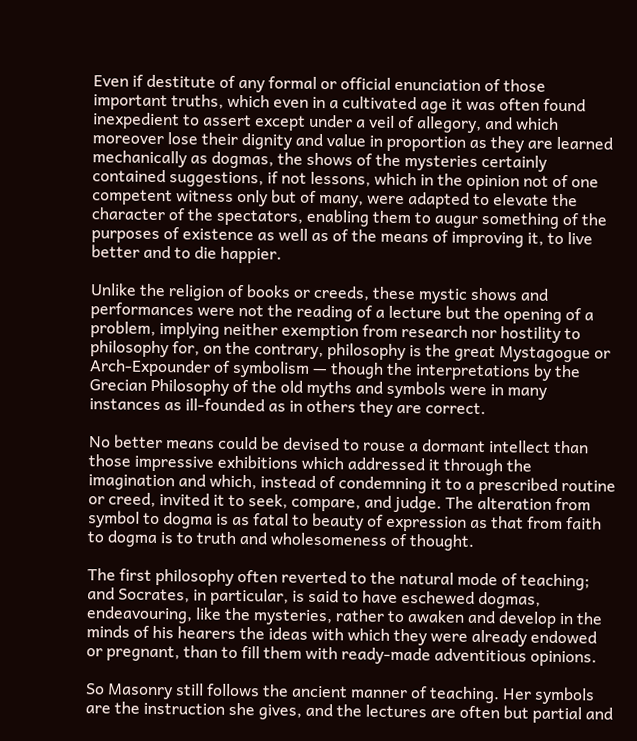Even if destitute of any formal or official enunciation of those important truths, which even in a cultivated age it was often found inexpedient to assert except under a veil of allegory, and which moreover lose their dignity and value in proportion as they are learned mechanically as dogmas, the shows of the mysteries certainly contained suggestions, if not lessons, which in the opinion not of one competent witness only but of many, were adapted to elevate the character of the spectators, enabling them to augur something of the purposes of existence as well as of the means of improving it, to live better and to die happier.

Unlike the religion of books or creeds, these mystic shows and performances were not the reading of a lecture but the opening of a problem, implying neither exemption from research nor hostility to philosophy for, on the contrary, philosophy is the great Mystagogue or Arch-Expounder of symbolism — though the interpretations by the Grecian Philosophy of the old myths and symbols were in many instances as ill-founded as in others they are correct.

No better means could be devised to rouse a dormant intellect than those impressive exhibitions which addressed it through the imagination and which, instead of condemning it to a prescribed routine or creed, invited it to seek, compare, and judge. The alteration from symbol to dogma is as fatal to beauty of expression as that from faith to dogma is to truth and wholesomeness of thought.

The first philosophy often reverted to the natural mode of teaching; and Socrates, in particular, is said to have eschewed dogmas, endeavouring, like the mysteries, rather to awaken and develop in the minds of his hearers the ideas with which they were already endowed or pregnant, than to fill them with ready-made adventitious opinions.

So Masonry still follows the ancient manner of teaching. Her symbols are the instruction she gives, and the lectures are often but partial and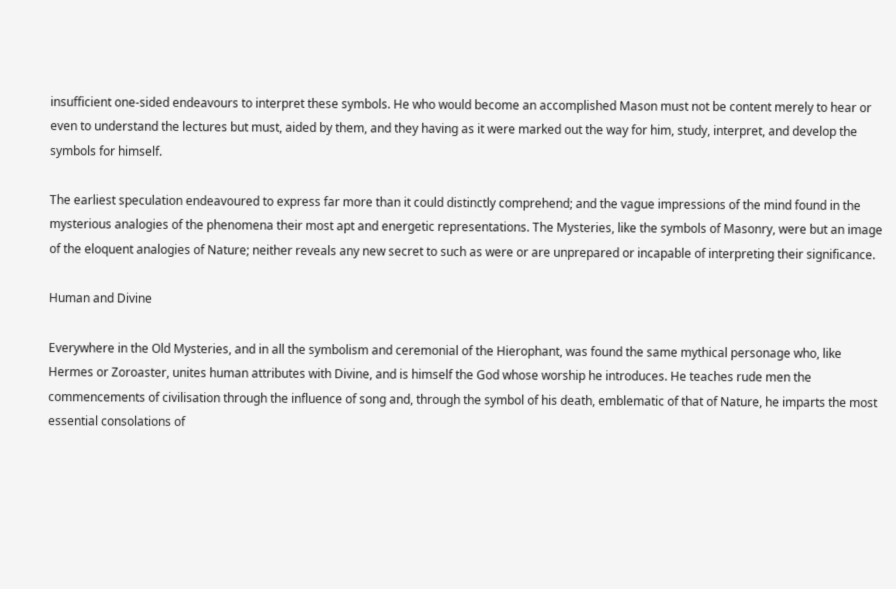insufficient one-sided endeavours to interpret these symbols. He who would become an accomplished Mason must not be content merely to hear or even to understand the lectures but must, aided by them, and they having as it were marked out the way for him, study, interpret, and develop the symbols for himself.

The earliest speculation endeavoured to express far more than it could distinctly comprehend; and the vague impressions of the mind found in the mysterious analogies of the phenomena their most apt and energetic representations. The Mysteries, like the symbols of Masonry, were but an image of the eloquent analogies of Nature; neither reveals any new secret to such as were or are unprepared or incapable of interpreting their significance.

Human and Divine

Everywhere in the Old Mysteries, and in all the symbolism and ceremonial of the Hierophant, was found the same mythical personage who, like Hermes or Zoroaster, unites human attributes with Divine, and is himself the God whose worship he introduces. He teaches rude men the commencements of civilisation through the influence of song and, through the symbol of his death, emblematic of that of Nature, he imparts the most essential consolations of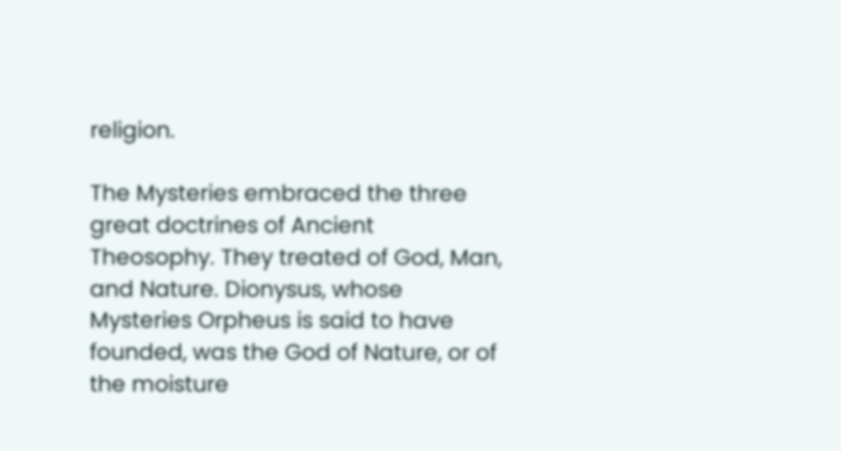religion.

The Mysteries embraced the three great doctrines of Ancient Theosophy. They treated of God, Man, and Nature. Dionysus, whose Mysteries Orpheus is said to have founded, was the God of Nature, or of the moisture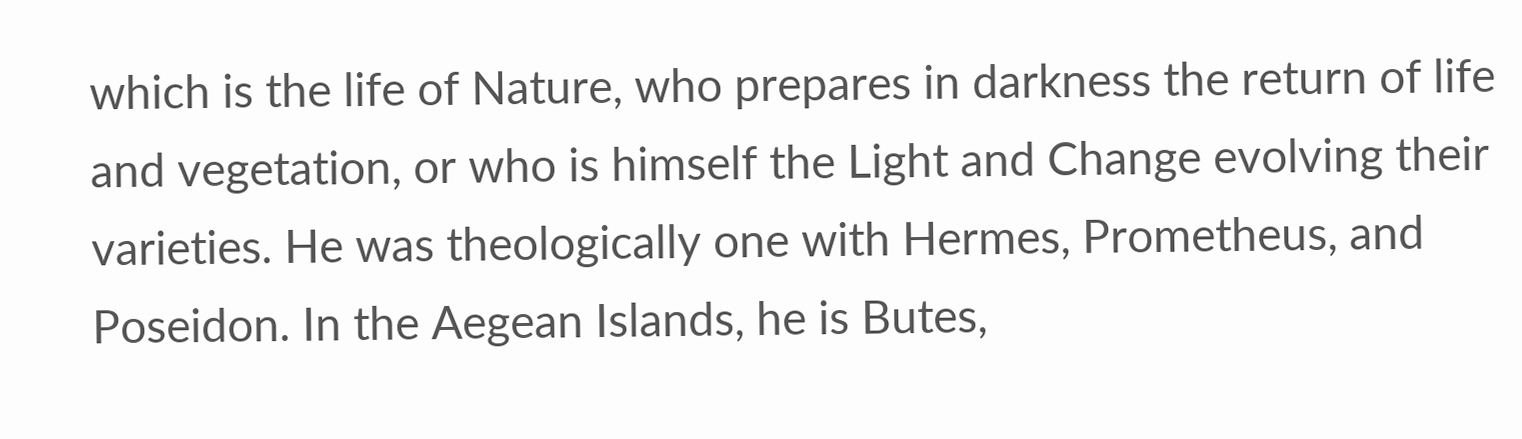which is the life of Nature, who prepares in darkness the return of life and vegetation, or who is himself the Light and Change evolving their varieties. He was theologically one with Hermes, Prometheus, and Poseidon. In the Aegean Islands, he is Butes,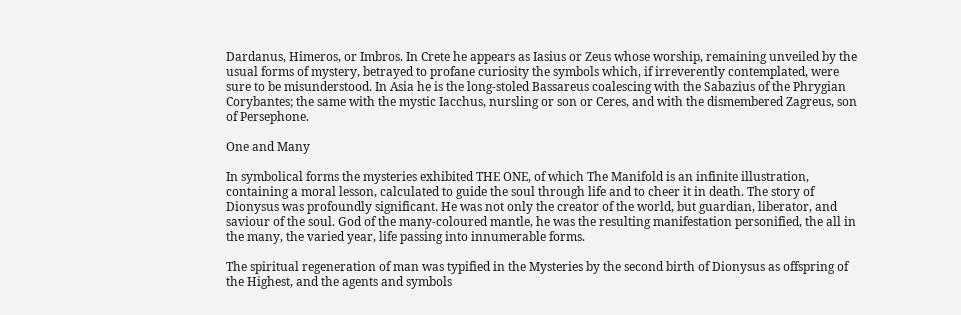Dardanus, Himeros, or Imbros. In Crete he appears as Iasius or Zeus whose worship, remaining unveiled by the usual forms of mystery, betrayed to profane curiosity the symbols which, if irreverently contemplated, were sure to be misunderstood. In Asia he is the long-stoled Bassareus coalescing with the Sabazius of the Phrygian Corybantes; the same with the mystic Iacchus, nursling or son or Ceres, and with the dismembered Zagreus, son of Persephone.

One and Many

In symbolical forms the mysteries exhibited THE ONE, of which The Manifold is an infinite illustration, containing a moral lesson, calculated to guide the soul through life and to cheer it in death. The story of Dionysus was profoundly significant. He was not only the creator of the world, but guardian, liberator, and saviour of the soul. God of the many-coloured mantle, he was the resulting manifestation personified, the all in the many, the varied year, life passing into innumerable forms.

The spiritual regeneration of man was typified in the Mysteries by the second birth of Dionysus as offspring of the Highest, and the agents and symbols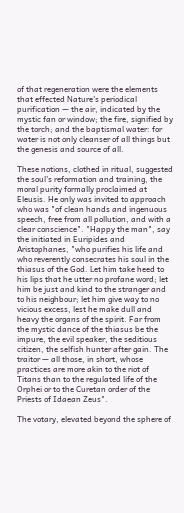of that regeneration were the elements that effected Nature's periodical purification — the air, indicated by the mystic fan or window; the fire, signified by the torch; and the baptismal water: for water is not only cleanser of all things but the genesis and source of all.

These notions, clothed in ritual, suggested the soul's reformation and training, the moral purity formally proclaimed at Eleusis. He only was invited to approach who was "of clean hands and ingenuous speech, free from all pollution, and with a clear conscience". "Happy the man", say the initiated in Euripides and Aristophanes, "who purifies his life and who reverently consecrates his soul in the thiasus of the God. Let him take heed to his lips that he utter no profane word; let him be just and kind to the stranger and to his neighbour; let him give way to no vicious excess, lest he make dull and heavy the organs of the spirit. Far from the mystic dance of the thiasus be the impure, the evil speaker, the seditious citizen, the selfish hunter after gain. The traitor — all those, in short, whose practices are more akin to the riot of Titans than to the regulated life of the Orphei or to the Curetan order of the Priests of Idaean Zeus".

The votary, elevated beyond the sphere of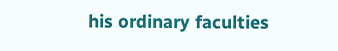his ordinary faculties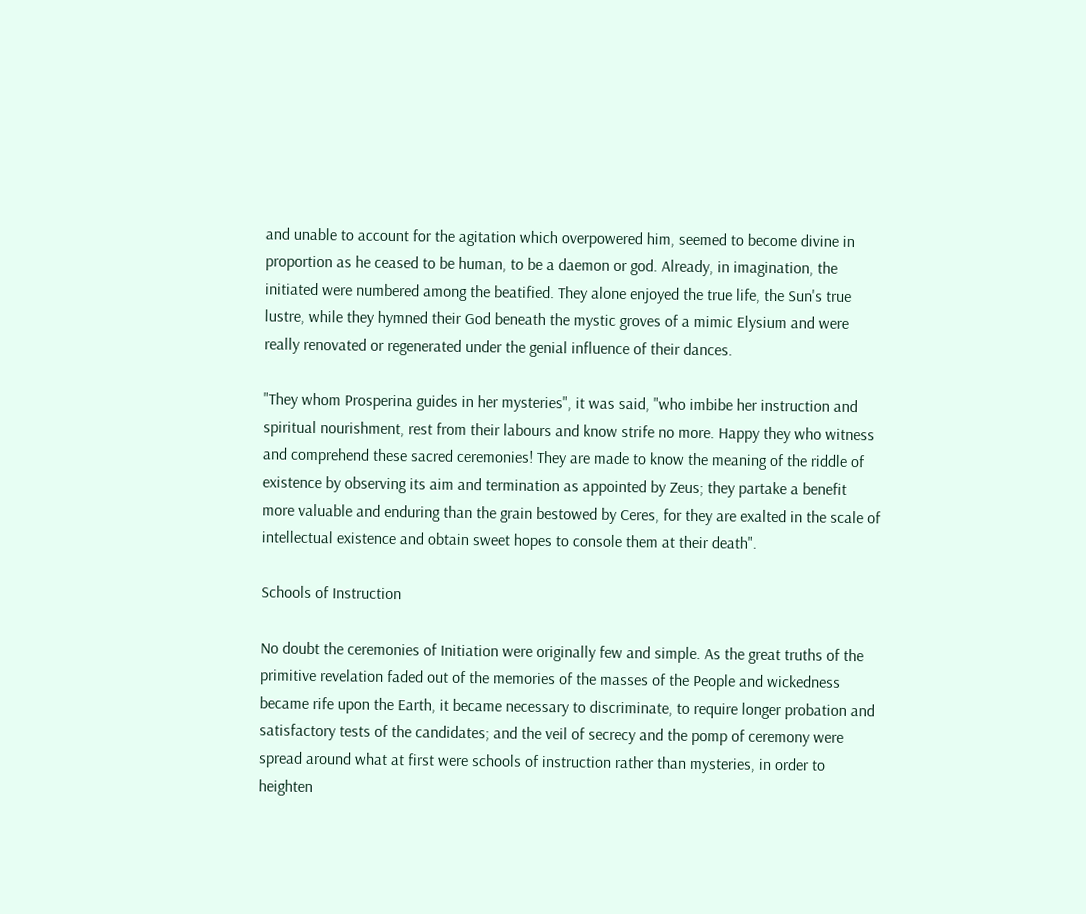and unable to account for the agitation which overpowered him, seemed to become divine in proportion as he ceased to be human, to be a daemon or god. Already, in imagination, the initiated were numbered among the beatified. They alone enjoyed the true life, the Sun's true lustre, while they hymned their God beneath the mystic groves of a mimic Elysium and were really renovated or regenerated under the genial influence of their dances.

"They whom Prosperina guides in her mysteries", it was said, "who imbibe her instruction and spiritual nourishment, rest from their labours and know strife no more. Happy they who witness and comprehend these sacred ceremonies! They are made to know the meaning of the riddle of existence by observing its aim and termination as appointed by Zeus; they partake a benefit more valuable and enduring than the grain bestowed by Ceres, for they are exalted in the scale of intellectual existence and obtain sweet hopes to console them at their death".

Schools of Instruction

No doubt the ceremonies of Initiation were originally few and simple. As the great truths of the primitive revelation faded out of the memories of the masses of the People and wickedness became rife upon the Earth, it became necessary to discriminate, to require longer probation and satisfactory tests of the candidates; and the veil of secrecy and the pomp of ceremony were spread around what at first were schools of instruction rather than mysteries, in order to heighten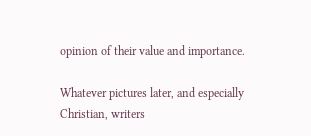opinion of their value and importance.

Whatever pictures later, and especially Christian, writers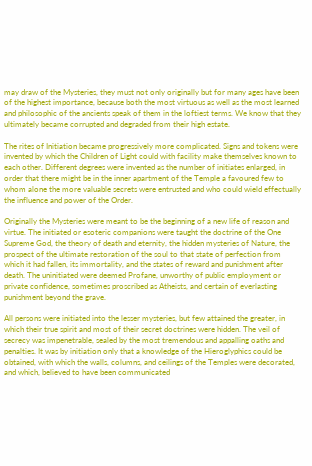may draw of the Mysteries, they must not only originally but for many ages have been of the highest importance, because both the most virtuous as well as the most learned and philosophic of the ancients speak of them in the loftiest terms. We know that they ultimately became corrupted and degraded from their high estate.

The rites of Initiation became progressively more complicated. Signs and tokens were invented by which the Children of Light could with facility make themselves known to each other. Different degrees were invented as the number of initiates enlarged, in order that there might be in the inner apartment of the Temple a favoured few to whom alone the more valuable secrets were entrusted and who could wield effectually the influence and power of the Order.

Originally the Mysteries were meant to be the beginning of a new life of reason and virtue. The initiated or esoteric companions were taught the doctrine of the One Supreme God, the theory of death and eternity, the hidden mysteries of Nature, the prospect of the ultimate restoration of the soul to that state of perfection from which it had fallen, its immortality, and the states of reward and punishment after death. The uninitiated were deemed Profane, unworthy of public employment or private confidence, sometimes proscribed as Atheists, and certain of everlasting punishment beyond the grave.

All persons were initiated into the lesser mysteries, but few attained the greater, in which their true spirit and most of their secret doctrines were hidden. The veil of secrecy was impenetrable, sealed by the most tremendous and appalling oaths and penalties. It was by initiation only that a knowledge of the Hieroglyphics could be obtained, with which the walls, columns, and ceilings of the Temples were decorated, and which, believed to have been communicated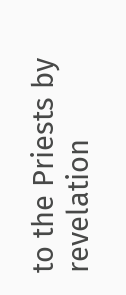to the Priests by revelation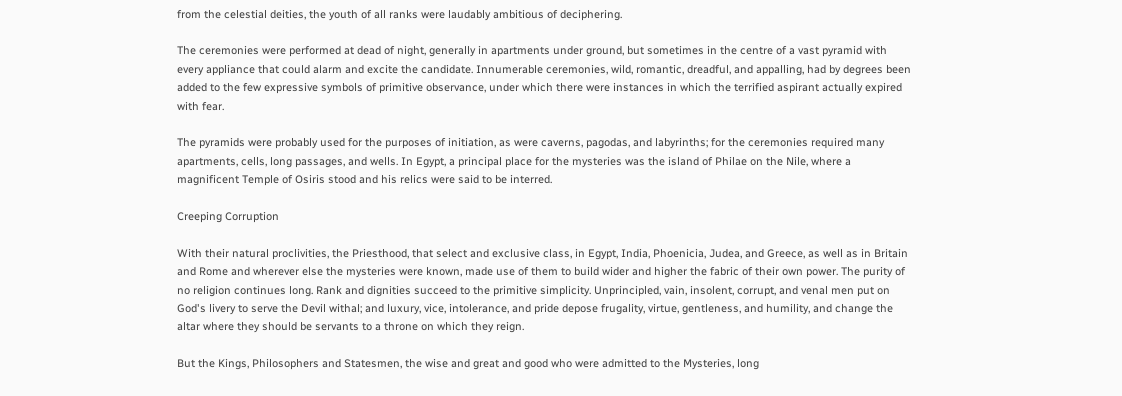from the celestial deities, the youth of all ranks were laudably ambitious of deciphering.

The ceremonies were performed at dead of night, generally in apartments under ground, but sometimes in the centre of a vast pyramid with every appliance that could alarm and excite the candidate. Innumerable ceremonies, wild, romantic, dreadful, and appalling, had by degrees been added to the few expressive symbols of primitive observance, under which there were instances in which the terrified aspirant actually expired with fear.

The pyramids were probably used for the purposes of initiation, as were caverns, pagodas, and labyrinths; for the ceremonies required many apartments, cells, long passages, and wells. In Egypt, a principal place for the mysteries was the island of Philae on the Nile, where a magnificent Temple of Osiris stood and his relics were said to be interred.

Creeping Corruption

With their natural proclivities, the Priesthood, that select and exclusive class, in Egypt, India, Phoenicia, Judea, and Greece, as well as in Britain and Rome and wherever else the mysteries were known, made use of them to build wider and higher the fabric of their own power. The purity of no religion continues long. Rank and dignities succeed to the primitive simplicity. Unprincipled, vain, insolent, corrupt, and venal men put on God's livery to serve the Devil withal; and luxury, vice, intolerance, and pride depose frugality, virtue, gentleness, and humility, and change the altar where they should be servants to a throne on which they reign.

But the Kings, Philosophers and Statesmen, the wise and great and good who were admitted to the Mysteries, long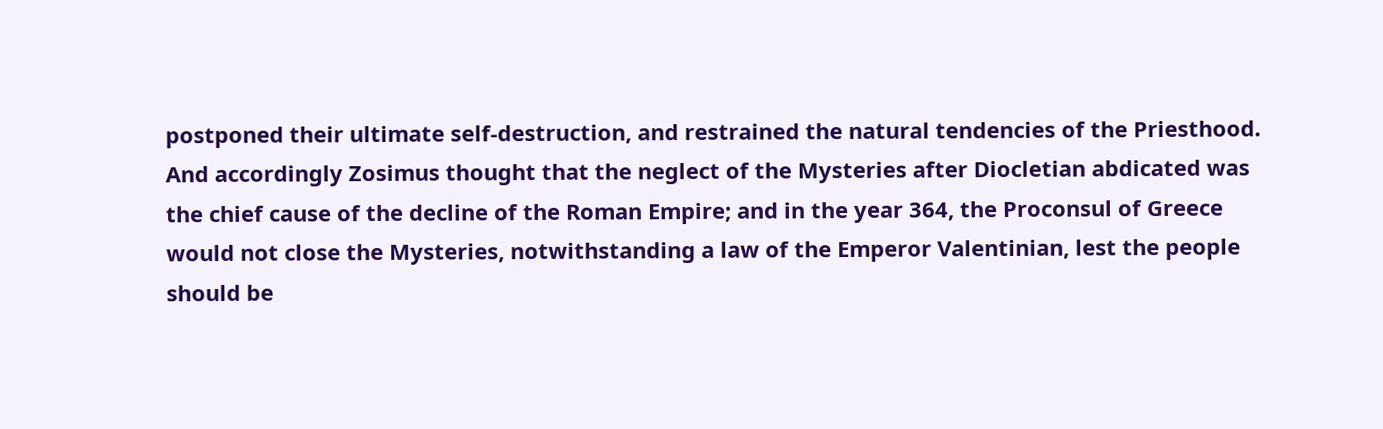postponed their ultimate self-destruction, and restrained the natural tendencies of the Priesthood. And accordingly Zosimus thought that the neglect of the Mysteries after Diocletian abdicated was the chief cause of the decline of the Roman Empire; and in the year 364, the Proconsul of Greece would not close the Mysteries, notwithstanding a law of the Emperor Valentinian, lest the people should be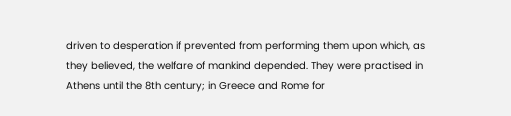driven to desperation if prevented from performing them upon which, as they believed, the welfare of mankind depended. They were practised in Athens until the 8th century; in Greece and Rome for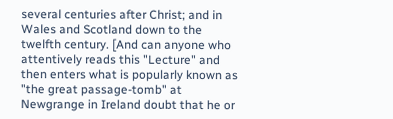several centuries after Christ; and in Wales and Scotland down to the twelfth century. [And can anyone who attentively reads this "Lecture" and then enters what is popularly known as "the great passage-tomb" at Newgrange in Ireland doubt that he or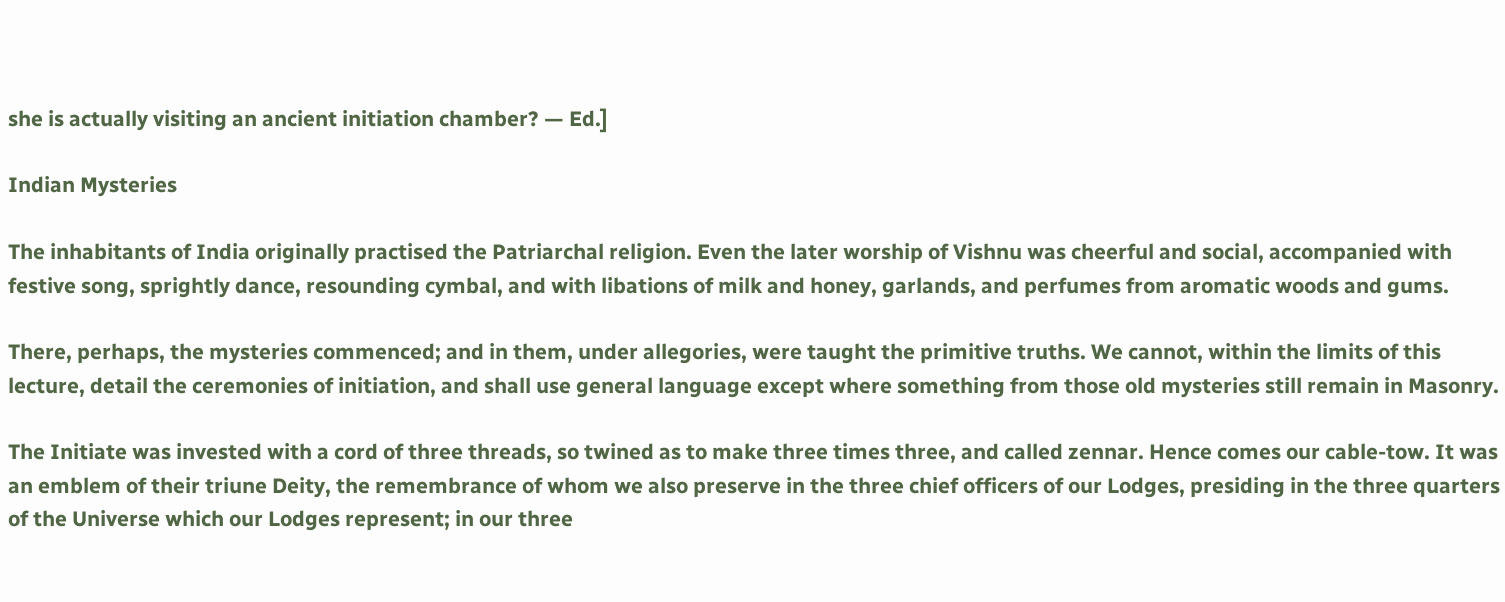she is actually visiting an ancient initiation chamber? — Ed.]

Indian Mysteries

The inhabitants of India originally practised the Patriarchal religion. Even the later worship of Vishnu was cheerful and social, accompanied with festive song, sprightly dance, resounding cymbal, and with libations of milk and honey, garlands, and perfumes from aromatic woods and gums.

There, perhaps, the mysteries commenced; and in them, under allegories, were taught the primitive truths. We cannot, within the limits of this lecture, detail the ceremonies of initiation, and shall use general language except where something from those old mysteries still remain in Masonry.

The Initiate was invested with a cord of three threads, so twined as to make three times three, and called zennar. Hence comes our cable-tow. It was an emblem of their triune Deity, the remembrance of whom we also preserve in the three chief officers of our Lodges, presiding in the three quarters of the Universe which our Lodges represent; in our three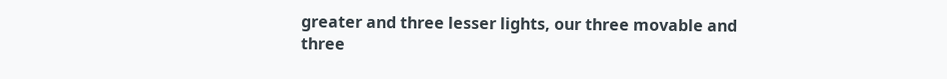greater and three lesser lights, our three movable and three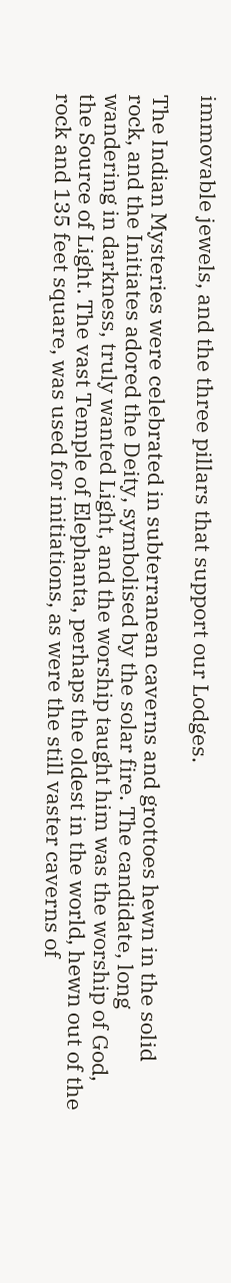immovable jewels, and the three pillars that support our Lodges.

The Indian Mysteries were celebrated in subterranean caverns and grottoes hewn in the solid rock, and the Initiates adored the Deity, symbolised by the solar fire. The candidate, long wandering in darkness, truly wanted Light, and the worship taught him was the worship of God, the Source of Light. The vast Temple of Elephanta, perhaps the oldest in the world, hewn out of the rock and 135 feet square, was used for initiations, as were the still vaster caverns of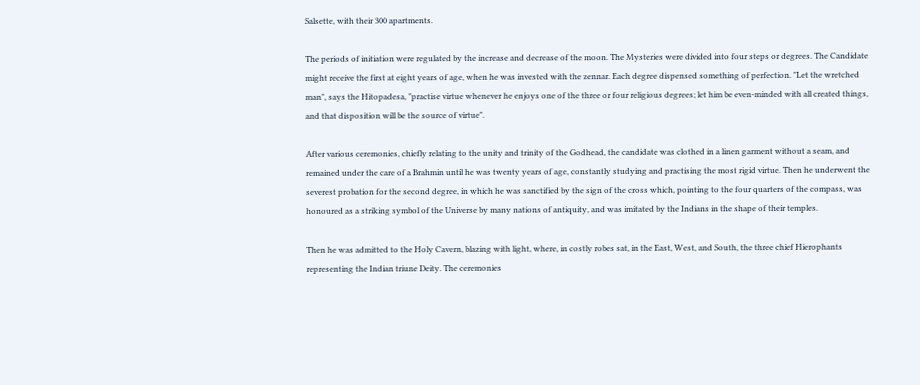Salsette, with their 300 apartments.

The periods of initiation were regulated by the increase and decrease of the moon. The Mysteries were divided into four steps or degrees. The Candidate might receive the first at eight years of age, when he was invested with the zennar. Each degree dispensed something of perfection. "Let the wretched man", says the Hitopadesa, "practise virtue whenever he enjoys one of the three or four religious degrees; let him be even-minded with all created things, and that disposition will be the source of virtue".

After various ceremonies, chiefly relating to the unity and trinity of the Godhead, the candidate was clothed in a linen garment without a seam, and remained under the care of a Brahmin until he was twenty years of age, constantly studying and practising the most rigid virtue. Then he underwent the severest probation for the second degree, in which he was sanctified by the sign of the cross which, pointing to the four quarters of the compass, was honoured as a striking symbol of the Universe by many nations of antiquity, and was imitated by the Indians in the shape of their temples.

Then he was admitted to the Holy Cavern, blazing with light, where, in costly robes sat, in the East, West, and South, the three chief Hierophants representing the Indian triune Deity. The ceremonies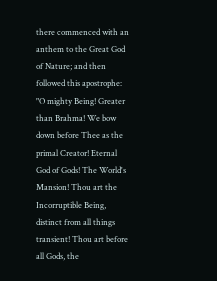there commenced with an anthem to the Great God of Nature; and then followed this apostrophe: "O mighty Being! Greater than Brahma! We bow down before Thee as the primal Creator! Eternal God of Gods! The World's Mansion! Thou art the Incorruptible Being, distinct from all things transient! Thou art before all Gods, the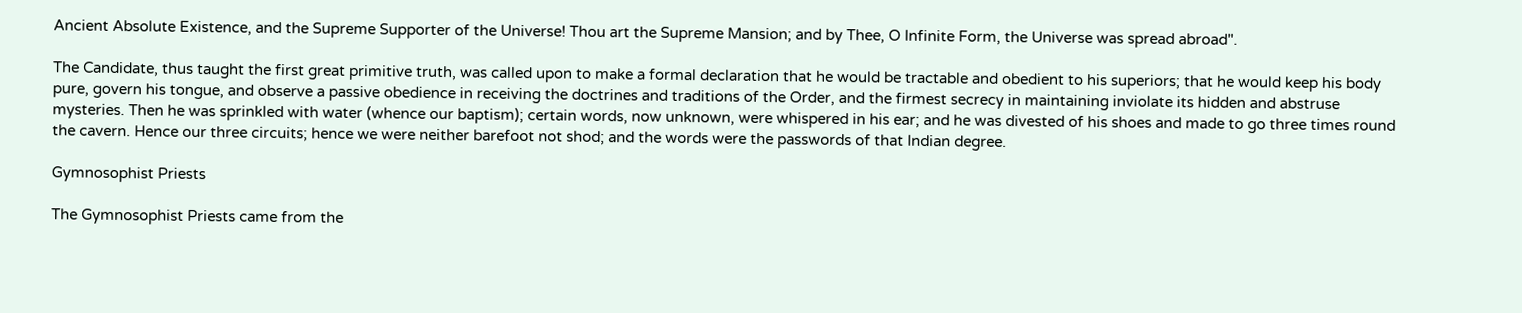Ancient Absolute Existence, and the Supreme Supporter of the Universe! Thou art the Supreme Mansion; and by Thee, O Infinite Form, the Universe was spread abroad".

The Candidate, thus taught the first great primitive truth, was called upon to make a formal declaration that he would be tractable and obedient to his superiors; that he would keep his body pure, govern his tongue, and observe a passive obedience in receiving the doctrines and traditions of the Order, and the firmest secrecy in maintaining inviolate its hidden and abstruse mysteries. Then he was sprinkled with water (whence our baptism); certain words, now unknown, were whispered in his ear; and he was divested of his shoes and made to go three times round the cavern. Hence our three circuits; hence we were neither barefoot not shod; and the words were the passwords of that Indian degree.

Gymnosophist Priests

The Gymnosophist Priests came from the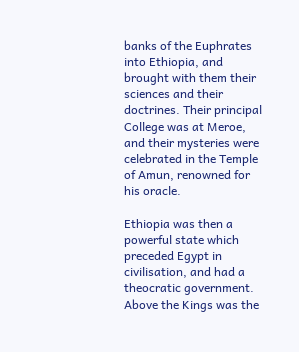banks of the Euphrates into Ethiopia, and brought with them their sciences and their doctrines. Their principal College was at Meroe, and their mysteries were celebrated in the Temple of Amun, renowned for his oracle.

Ethiopia was then a powerful state which preceded Egypt in civilisation, and had a theocratic government. Above the Kings was the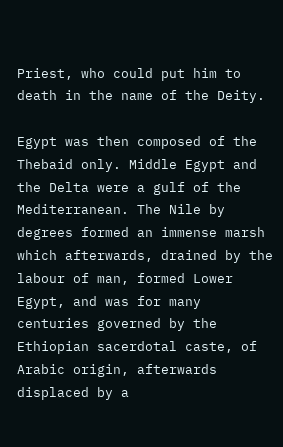Priest, who could put him to death in the name of the Deity.

Egypt was then composed of the Thebaid only. Middle Egypt and the Delta were a gulf of the Mediterranean. The Nile by degrees formed an immense marsh which afterwards, drained by the labour of man, formed Lower Egypt, and was for many centuries governed by the Ethiopian sacerdotal caste, of Arabic origin, afterwards displaced by a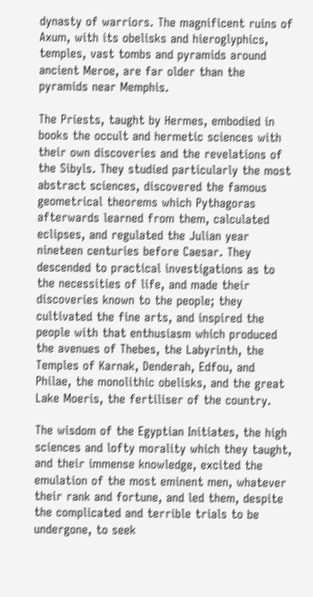dynasty of warriors. The magnificent ruins of Axum, with its obelisks and hieroglyphics, temples, vast tombs and pyramids around ancient Meroe, are far older than the pyramids near Memphis.

The Priests, taught by Hermes, embodied in books the occult and hermetic sciences with their own discoveries and the revelations of the Sibyls. They studied particularly the most abstract sciences, discovered the famous geometrical theorems which Pythagoras afterwards learned from them, calculated eclipses, and regulated the Julian year nineteen centuries before Caesar. They descended to practical investigations as to the necessities of life, and made their discoveries known to the people; they cultivated the fine arts, and inspired the people with that enthusiasm which produced the avenues of Thebes, the Labyrinth, the Temples of Karnak, Denderah, Edfou, and Philae, the monolithic obelisks, and the great Lake Moeris, the fertiliser of the country.

The wisdom of the Egyptian Initiates, the high sciences and lofty morality which they taught, and their immense knowledge, excited the emulation of the most eminent men, whatever their rank and fortune, and led them, despite the complicated and terrible trials to be undergone, to seek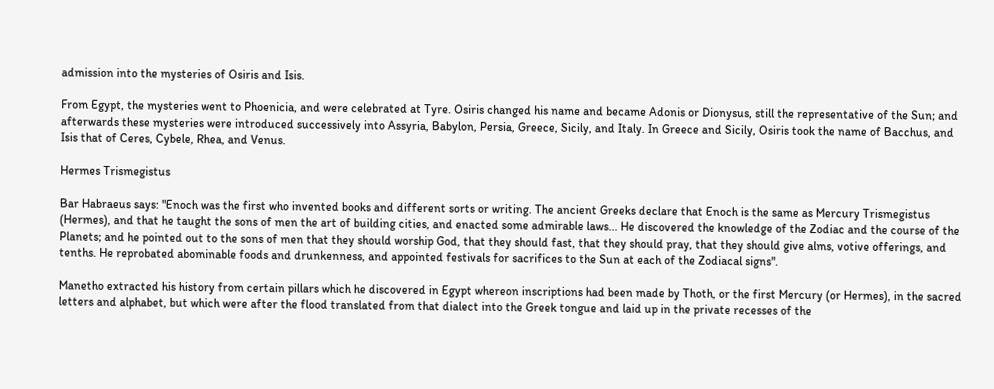admission into the mysteries of Osiris and Isis.

From Egypt, the mysteries went to Phoenicia, and were celebrated at Tyre. Osiris changed his name and became Adonis or Dionysus, still the representative of the Sun; and afterwards these mysteries were introduced successively into Assyria, Babylon, Persia, Greece, Sicily, and Italy. In Greece and Sicily, Osiris took the name of Bacchus, and Isis that of Ceres, Cybele, Rhea, and Venus.

Hermes Trismegistus

Bar Habraeus says: "Enoch was the first who invented books and different sorts or writing. The ancient Greeks declare that Enoch is the same as Mercury Trismegistus (Hermes), and that he taught the sons of men the art of building cities, and enacted some admirable laws... He discovered the knowledge of the Zodiac and the course of the Planets; and he pointed out to the sons of men that they should worship God, that they should fast, that they should pray, that they should give alms, votive offerings, and tenths. He reprobated abominable foods and drunkenness, and appointed festivals for sacrifices to the Sun at each of the Zodiacal signs".

Manetho extracted his history from certain pillars which he discovered in Egypt whereon inscriptions had been made by Thoth, or the first Mercury (or Hermes), in the sacred letters and alphabet, but which were after the flood translated from that dialect into the Greek tongue and laid up in the private recesses of the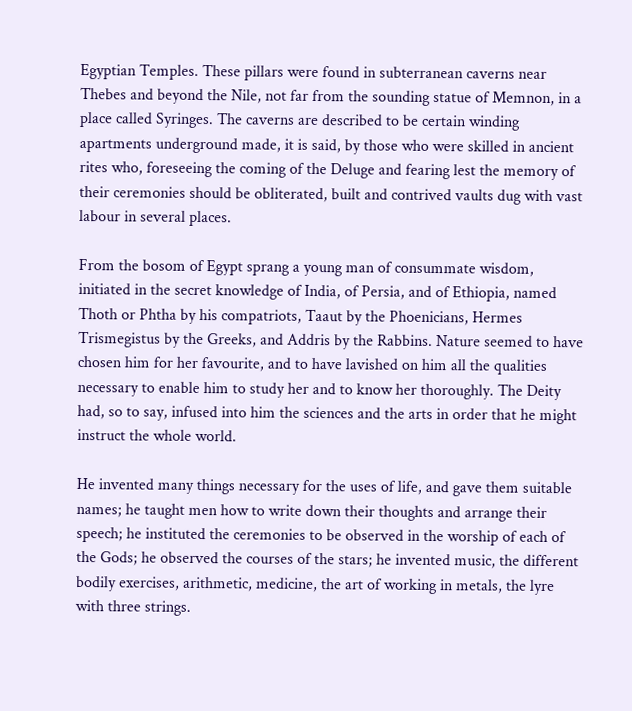Egyptian Temples. These pillars were found in subterranean caverns near Thebes and beyond the Nile, not far from the sounding statue of Memnon, in a place called Syringes. The caverns are described to be certain winding apartments underground made, it is said, by those who were skilled in ancient rites who, foreseeing the coming of the Deluge and fearing lest the memory of their ceremonies should be obliterated, built and contrived vaults dug with vast labour in several places.

From the bosom of Egypt sprang a young man of consummate wisdom, initiated in the secret knowledge of India, of Persia, and of Ethiopia, named Thoth or Phtha by his compatriots, Taaut by the Phoenicians, Hermes Trismegistus by the Greeks, and Addris by the Rabbins. Nature seemed to have chosen him for her favourite, and to have lavished on him all the qualities necessary to enable him to study her and to know her thoroughly. The Deity had, so to say, infused into him the sciences and the arts in order that he might instruct the whole world.

He invented many things necessary for the uses of life, and gave them suitable names; he taught men how to write down their thoughts and arrange their speech; he instituted the ceremonies to be observed in the worship of each of the Gods; he observed the courses of the stars; he invented music, the different bodily exercises, arithmetic, medicine, the art of working in metals, the lyre with three strings.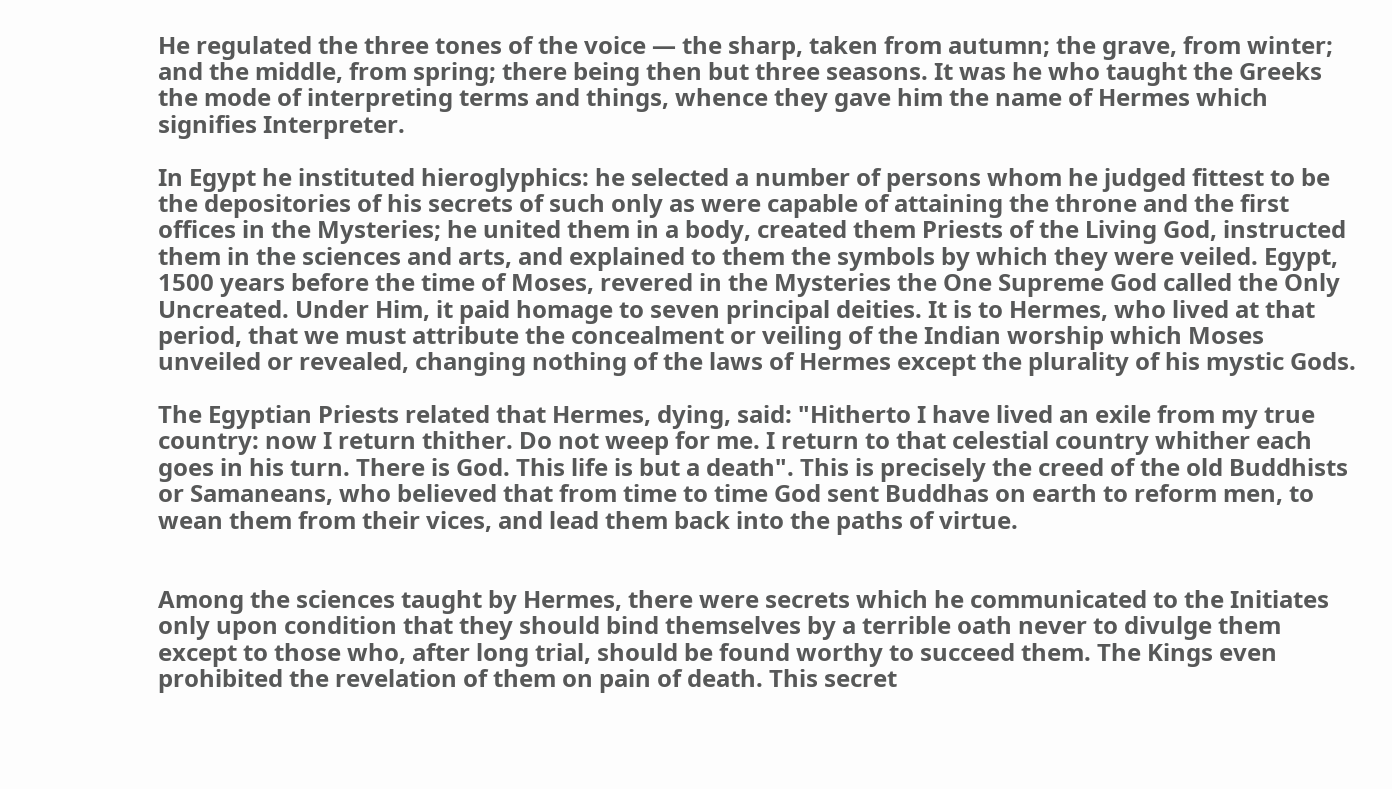He regulated the three tones of the voice — the sharp, taken from autumn; the grave, from winter; and the middle, from spring; there being then but three seasons. It was he who taught the Greeks the mode of interpreting terms and things, whence they gave him the name of Hermes which signifies Interpreter.

In Egypt he instituted hieroglyphics: he selected a number of persons whom he judged fittest to be the depositories of his secrets of such only as were capable of attaining the throne and the first offices in the Mysteries; he united them in a body, created them Priests of the Living God, instructed them in the sciences and arts, and explained to them the symbols by which they were veiled. Egypt, 1500 years before the time of Moses, revered in the Mysteries the One Supreme God called the Only Uncreated. Under Him, it paid homage to seven principal deities. It is to Hermes, who lived at that period, that we must attribute the concealment or veiling of the Indian worship which Moses unveiled or revealed, changing nothing of the laws of Hermes except the plurality of his mystic Gods.

The Egyptian Priests related that Hermes, dying, said: "Hitherto I have lived an exile from my true country: now I return thither. Do not weep for me. I return to that celestial country whither each goes in his turn. There is God. This life is but a death". This is precisely the creed of the old Buddhists or Samaneans, who believed that from time to time God sent Buddhas on earth to reform men, to wean them from their vices, and lead them back into the paths of virtue.


Among the sciences taught by Hermes, there were secrets which he communicated to the Initiates only upon condition that they should bind themselves by a terrible oath never to divulge them except to those who, after long trial, should be found worthy to succeed them. The Kings even prohibited the revelation of them on pain of death. This secret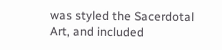was styled the Sacerdotal Art, and included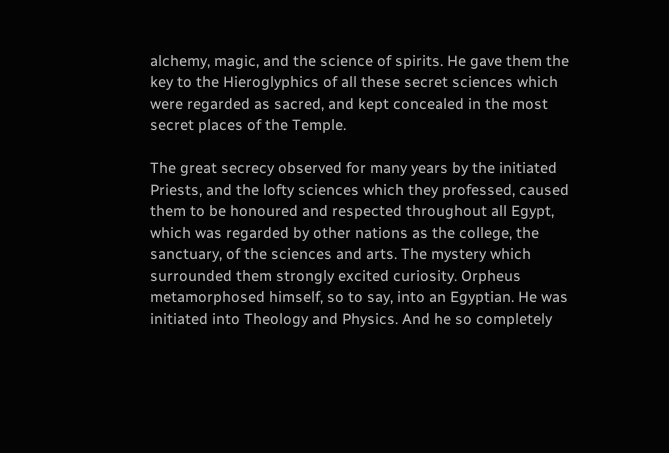alchemy, magic, and the science of spirits. He gave them the key to the Hieroglyphics of all these secret sciences which were regarded as sacred, and kept concealed in the most secret places of the Temple.

The great secrecy observed for many years by the initiated Priests, and the lofty sciences which they professed, caused them to be honoured and respected throughout all Egypt, which was regarded by other nations as the college, the sanctuary, of the sciences and arts. The mystery which surrounded them strongly excited curiosity. Orpheus metamorphosed himself, so to say, into an Egyptian. He was initiated into Theology and Physics. And he so completely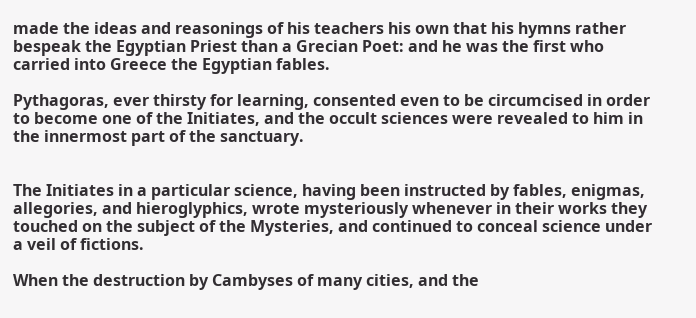made the ideas and reasonings of his teachers his own that his hymns rather bespeak the Egyptian Priest than a Grecian Poet: and he was the first who carried into Greece the Egyptian fables.

Pythagoras, ever thirsty for learning, consented even to be circumcised in order to become one of the Initiates, and the occult sciences were revealed to him in the innermost part of the sanctuary.


The Initiates in a particular science, having been instructed by fables, enigmas, allegories, and hieroglyphics, wrote mysteriously whenever in their works they touched on the subject of the Mysteries, and continued to conceal science under a veil of fictions.

When the destruction by Cambyses of many cities, and the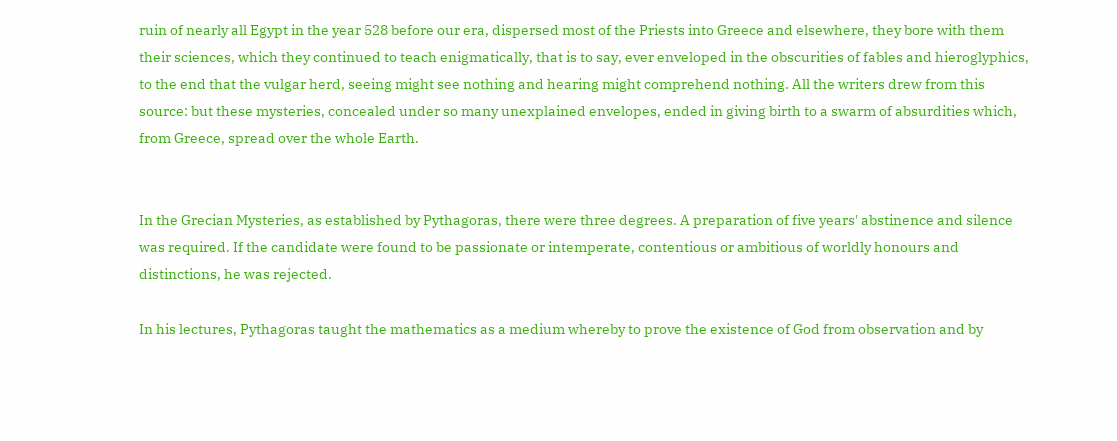ruin of nearly all Egypt in the year 528 before our era, dispersed most of the Priests into Greece and elsewhere, they bore with them their sciences, which they continued to teach enigmatically, that is to say, ever enveloped in the obscurities of fables and hieroglyphics, to the end that the vulgar herd, seeing might see nothing and hearing might comprehend nothing. All the writers drew from this source: but these mysteries, concealed under so many unexplained envelopes, ended in giving birth to a swarm of absurdities which, from Greece, spread over the whole Earth.


In the Grecian Mysteries, as established by Pythagoras, there were three degrees. A preparation of five years' abstinence and silence was required. If the candidate were found to be passionate or intemperate, contentious or ambitious of worldly honours and distinctions, he was rejected.

In his lectures, Pythagoras taught the mathematics as a medium whereby to prove the existence of God from observation and by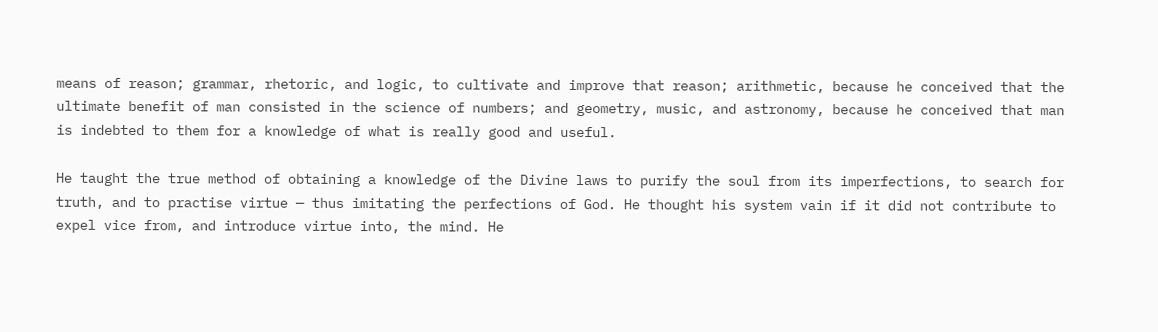means of reason; grammar, rhetoric, and logic, to cultivate and improve that reason; arithmetic, because he conceived that the ultimate benefit of man consisted in the science of numbers; and geometry, music, and astronomy, because he conceived that man is indebted to them for a knowledge of what is really good and useful.

He taught the true method of obtaining a knowledge of the Divine laws to purify the soul from its imperfections, to search for truth, and to practise virtue — thus imitating the perfections of God. He thought his system vain if it did not contribute to expel vice from, and introduce virtue into, the mind. He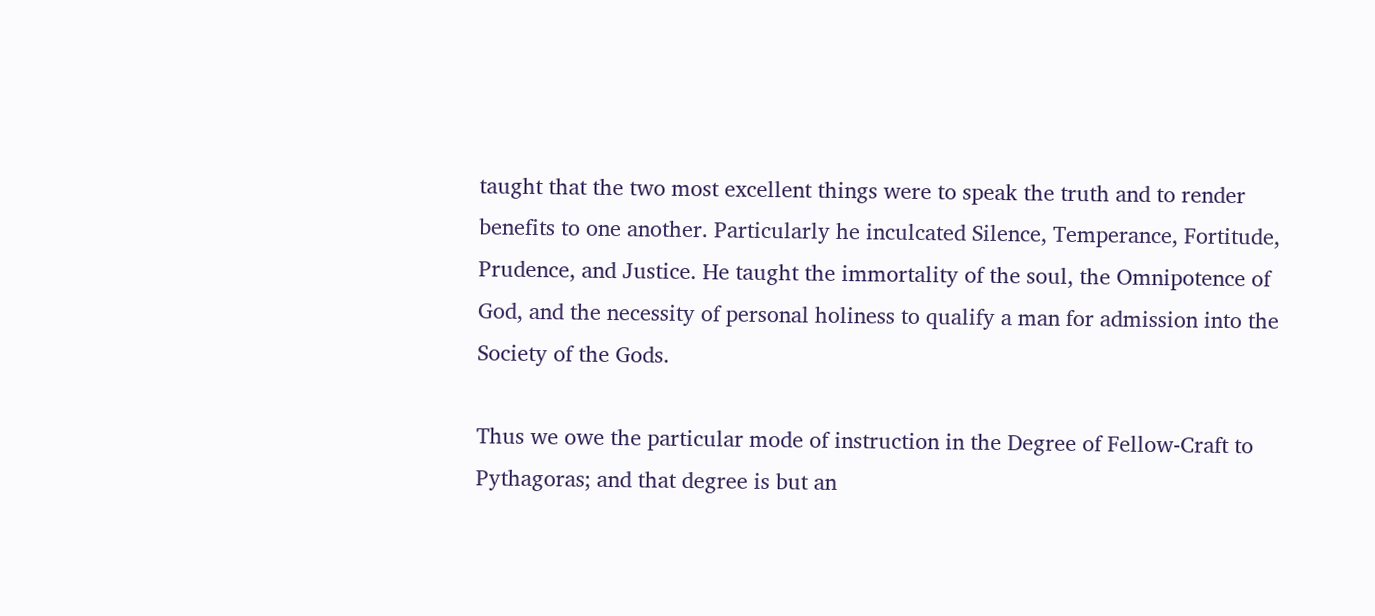taught that the two most excellent things were to speak the truth and to render benefits to one another. Particularly he inculcated Silence, Temperance, Fortitude, Prudence, and Justice. He taught the immortality of the soul, the Omnipotence of God, and the necessity of personal holiness to qualify a man for admission into the Society of the Gods.

Thus we owe the particular mode of instruction in the Degree of Fellow-Craft to Pythagoras; and that degree is but an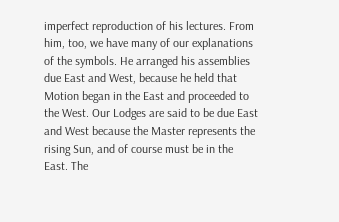imperfect reproduction of his lectures. From him, too, we have many of our explanations of the symbols. He arranged his assemblies due East and West, because he held that Motion began in the East and proceeded to the West. Our Lodges are said to be due East and West because the Master represents the rising Sun, and of course must be in the East. The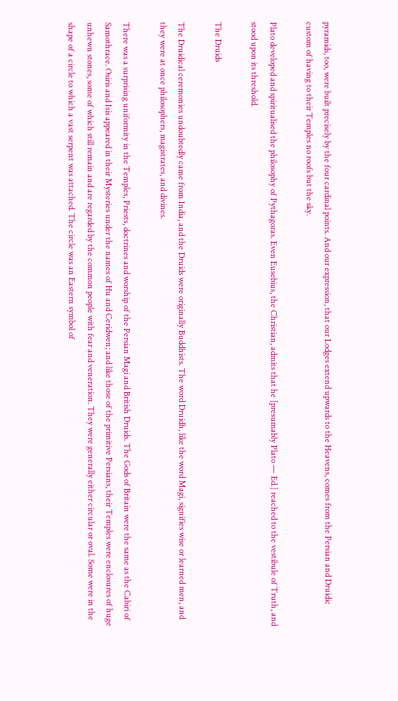pyramids, too, were built precisely by the four cardinal points. And our expression, that our Lodges extend upwards to the Heavens, comes from the Persian and Druidic custom of having to their Temples no roofs but the sky.

Plato developed and spiritualised the philosophy of Pythagoras. Even Eusebius, the Christian, admits that he [presumably Plato — Ed.] reached to the vestibule of Truth, and stood upon its threshold.

The Druids

The Druidical ceremonies undoubtedly came from India, and the Druids were originally Buddhists. The word Druidh, like the word Magi, signifies wise or learned men, and they were at once philosophers, magistrates, and divines.

There was a surprising uniformity in the Temples, Priests, doctrines and worship of the Persian Magi and British Druids. The Gods of Britain were the same as the Cabiri of Samothrace. Osiris and Isis appeared in their Mysteries under the names of Hu and Ceridwen; and like those of the primitive Persians, their Temples were enclosures of huge unhewn stones, some of which still remain and are regarded by the common people with fear and veneration. They were generally either circular or oval. Some were in the shape of a circle to which a vast serpent was attached. The circle was an Eastern symbol of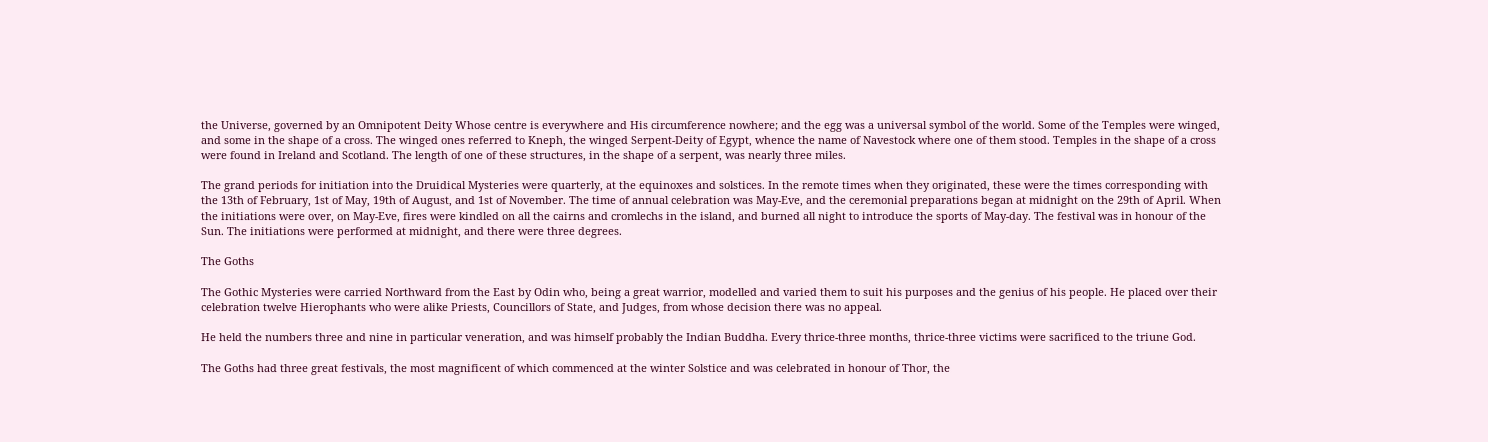the Universe, governed by an Omnipotent Deity Whose centre is everywhere and His circumference nowhere; and the egg was a universal symbol of the world. Some of the Temples were winged, and some in the shape of a cross. The winged ones referred to Kneph, the winged Serpent-Deity of Egypt, whence the name of Navestock where one of them stood. Temples in the shape of a cross were found in Ireland and Scotland. The length of one of these structures, in the shape of a serpent, was nearly three miles.

The grand periods for initiation into the Druidical Mysteries were quarterly, at the equinoxes and solstices. In the remote times when they originated, these were the times corresponding with the 13th of February, 1st of May, 19th of August, and 1st of November. The time of annual celebration was May-Eve, and the ceremonial preparations began at midnight on the 29th of April. When the initiations were over, on May-Eve, fires were kindled on all the cairns and cromlechs in the island, and burned all night to introduce the sports of May-day. The festival was in honour of the Sun. The initiations were performed at midnight, and there were three degrees.

The Goths

The Gothic Mysteries were carried Northward from the East by Odin who, being a great warrior, modelled and varied them to suit his purposes and the genius of his people. He placed over their celebration twelve Hierophants who were alike Priests, Councillors of State, and Judges, from whose decision there was no appeal.

He held the numbers three and nine in particular veneration, and was himself probably the Indian Buddha. Every thrice-three months, thrice-three victims were sacrificed to the triune God.

The Goths had three great festivals, the most magnificent of which commenced at the winter Solstice and was celebrated in honour of Thor, the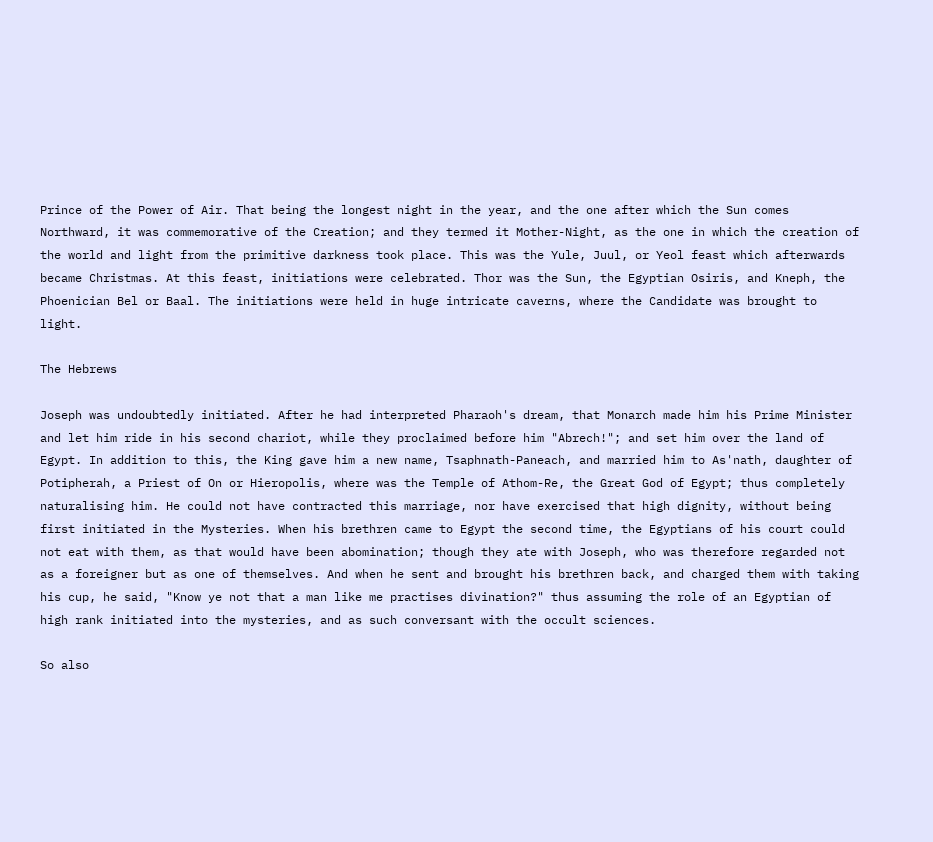Prince of the Power of Air. That being the longest night in the year, and the one after which the Sun comes Northward, it was commemorative of the Creation; and they termed it Mother-Night, as the one in which the creation of the world and light from the primitive darkness took place. This was the Yule, Juul, or Yeol feast which afterwards became Christmas. At this feast, initiations were celebrated. Thor was the Sun, the Egyptian Osiris, and Kneph, the Phoenician Bel or Baal. The initiations were held in huge intricate caverns, where the Candidate was brought to light.

The Hebrews

Joseph was undoubtedly initiated. After he had interpreted Pharaoh's dream, that Monarch made him his Prime Minister and let him ride in his second chariot, while they proclaimed before him "Abrech!"; and set him over the land of Egypt. In addition to this, the King gave him a new name, Tsaphnath-Paneach, and married him to As'nath, daughter of Potipherah, a Priest of On or Hieropolis, where was the Temple of Athom-Re, the Great God of Egypt; thus completely naturalising him. He could not have contracted this marriage, nor have exercised that high dignity, without being first initiated in the Mysteries. When his brethren came to Egypt the second time, the Egyptians of his court could not eat with them, as that would have been abomination; though they ate with Joseph, who was therefore regarded not as a foreigner but as one of themselves. And when he sent and brought his brethren back, and charged them with taking his cup, he said, "Know ye not that a man like me practises divination?" thus assuming the role of an Egyptian of high rank initiated into the mysteries, and as such conversant with the occult sciences.

So also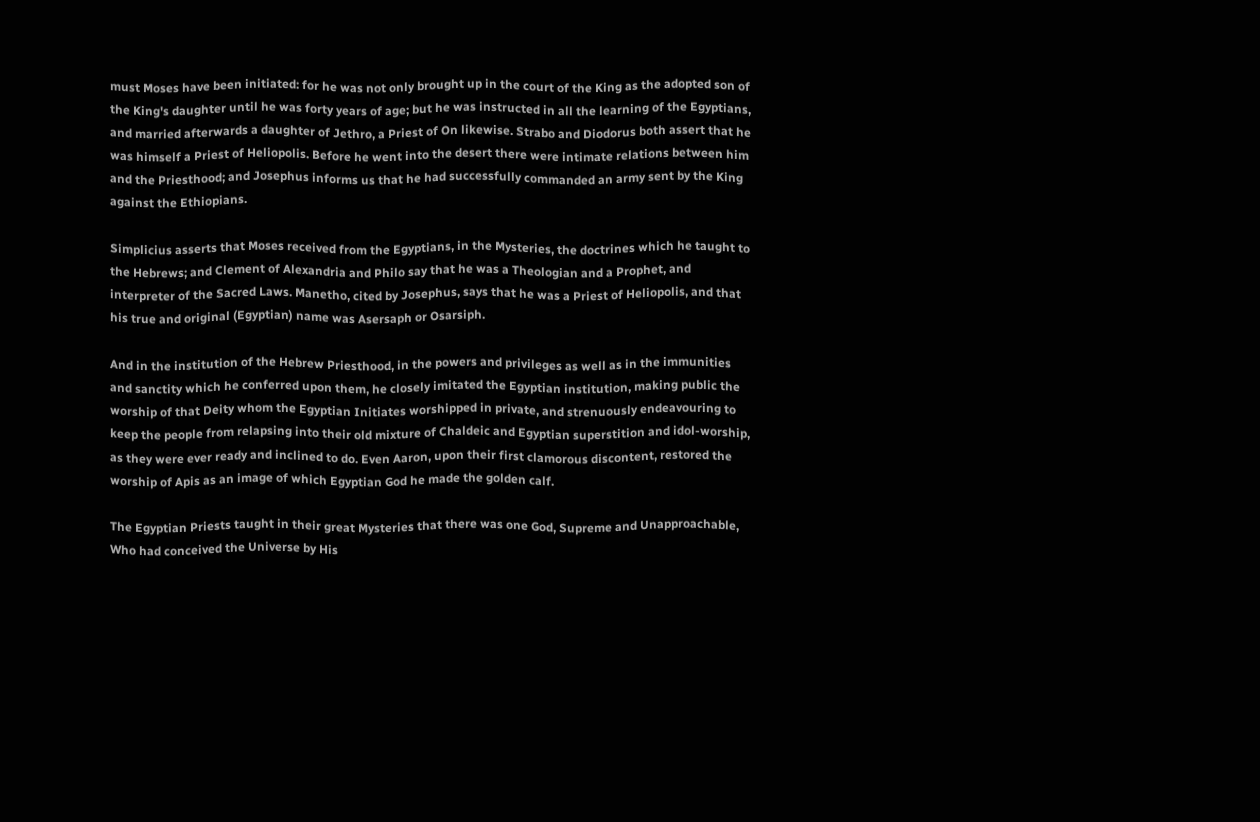must Moses have been initiated: for he was not only brought up in the court of the King as the adopted son of the King's daughter until he was forty years of age; but he was instructed in all the learning of the Egyptians, and married afterwards a daughter of Jethro, a Priest of On likewise. Strabo and Diodorus both assert that he was himself a Priest of Heliopolis. Before he went into the desert there were intimate relations between him and the Priesthood; and Josephus informs us that he had successfully commanded an army sent by the King against the Ethiopians.

Simplicius asserts that Moses received from the Egyptians, in the Mysteries, the doctrines which he taught to the Hebrews; and Clement of Alexandria and Philo say that he was a Theologian and a Prophet, and interpreter of the Sacred Laws. Manetho, cited by Josephus, says that he was a Priest of Heliopolis, and that his true and original (Egyptian) name was Asersaph or Osarsiph.

And in the institution of the Hebrew Priesthood, in the powers and privileges as well as in the immunities and sanctity which he conferred upon them, he closely imitated the Egyptian institution, making public the worship of that Deity whom the Egyptian Initiates worshipped in private, and strenuously endeavouring to keep the people from relapsing into their old mixture of Chaldeic and Egyptian superstition and idol-worship, as they were ever ready and inclined to do. Even Aaron, upon their first clamorous discontent, restored the worship of Apis as an image of which Egyptian God he made the golden calf.

The Egyptian Priests taught in their great Mysteries that there was one God, Supreme and Unapproachable, Who had conceived the Universe by His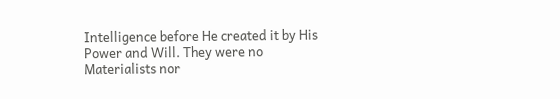Intelligence before He created it by His Power and Will. They were no Materialists nor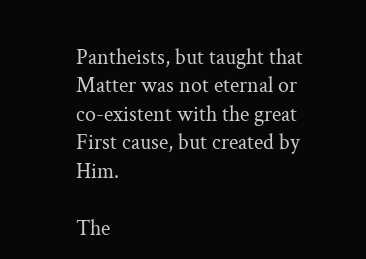Pantheists, but taught that Matter was not eternal or co-existent with the great First cause, but created by Him.

The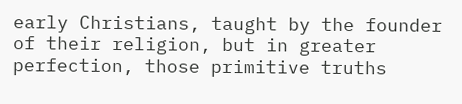early Christians, taught by the founder of their religion, but in greater perfection, those primitive truths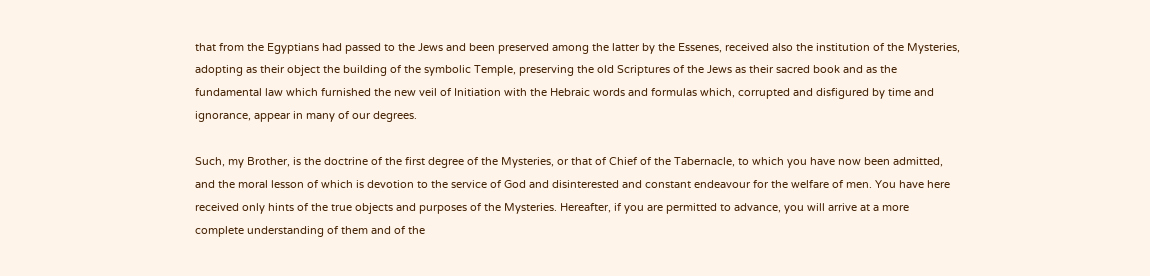that from the Egyptians had passed to the Jews and been preserved among the latter by the Essenes, received also the institution of the Mysteries, adopting as their object the building of the symbolic Temple, preserving the old Scriptures of the Jews as their sacred book and as the fundamental law which furnished the new veil of Initiation with the Hebraic words and formulas which, corrupted and disfigured by time and ignorance, appear in many of our degrees.

Such, my Brother, is the doctrine of the first degree of the Mysteries, or that of Chief of the Tabernacle, to which you have now been admitted, and the moral lesson of which is devotion to the service of God and disinterested and constant endeavour for the welfare of men. You have here received only hints of the true objects and purposes of the Mysteries. Hereafter, if you are permitted to advance, you will arrive at a more complete understanding of them and of the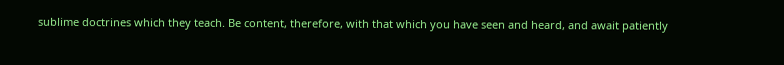sublime doctrines which they teach. Be content, therefore, with that which you have seen and heard, and await patiently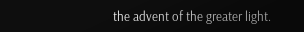the advent of the greater light.